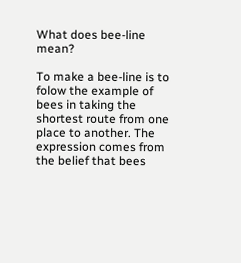What does bee-line mean?

To make a bee-line is to folow the example of bees in taking the shortest route from one place to another. The expression comes from the belief that bees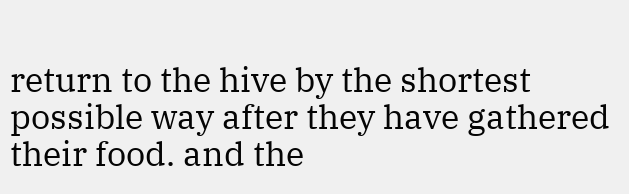return to the hive by the shortest possible way after they have gathered their food. and the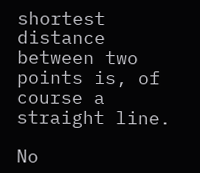shortest distance between two points is, of course a straight line.

No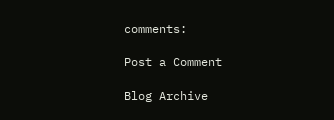comments:

Post a Comment

Blog Archive